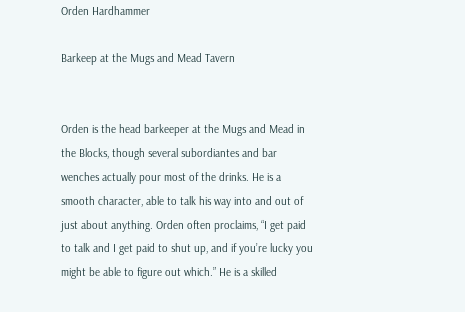Orden Hardhammer

Barkeep at the Mugs and Mead Tavern


Orden is the head barkeeper at the Mugs and Mead in the Blocks, though several subordiantes and bar wenches actually pour most of the drinks. He is a smooth character, able to talk his way into and out of just about anything. Orden often proclaims, “I get paid to talk and I get paid to shut up, and if you’re lucky you might be able to figure out which.” He is a skilled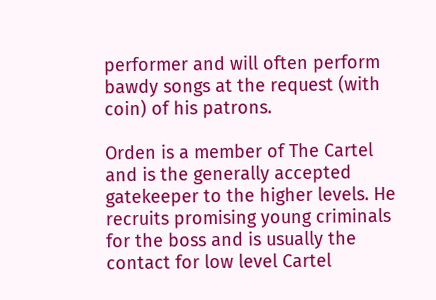performer and will often perform bawdy songs at the request (with coin) of his patrons.

Orden is a member of The Cartel and is the generally accepted gatekeeper to the higher levels. He recruits promising young criminals for the boss and is usually the contact for low level Cartel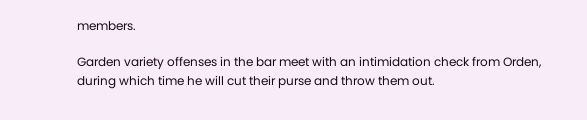members.

Garden variety offenses in the bar meet with an intimidation check from Orden, during which time he will cut their purse and throw them out.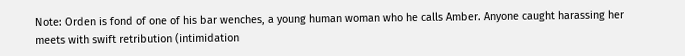Note: Orden is fond of one of his bar wenches, a young human woman who he calls Amber. Anyone caught harassing her meets with swift retribution (intimidation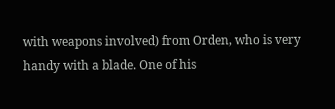with weapons involved) from Orden, who is very handy with a blade. One of his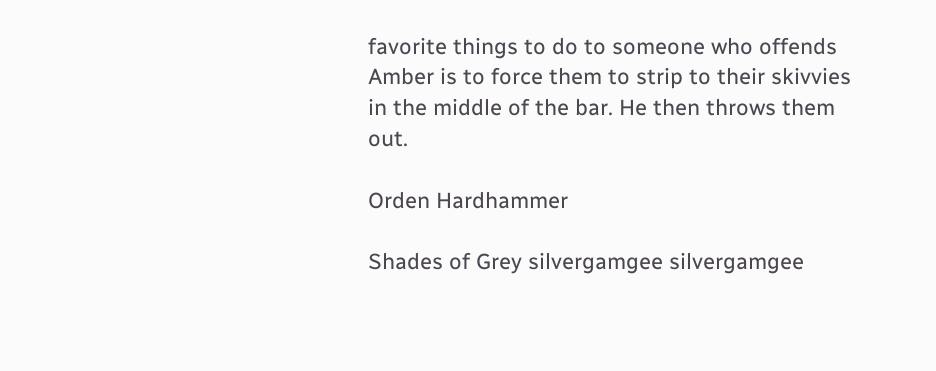favorite things to do to someone who offends Amber is to force them to strip to their skivvies in the middle of the bar. He then throws them out.

Orden Hardhammer

Shades of Grey silvergamgee silvergamgee